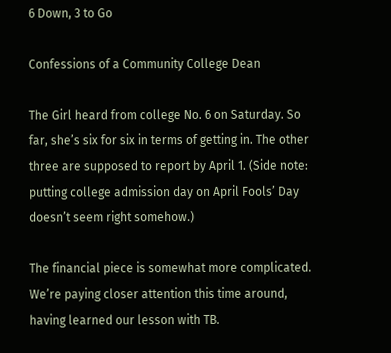6 Down, 3 to Go

Confessions of a Community College Dean

The Girl heard from college No. 6 on Saturday. So far, she’s six for six in terms of getting in. The other three are supposed to report by April 1. (Side note: putting college admission day on April Fools’ Day doesn’t seem right somehow.)

The financial piece is somewhat more complicated. We’re paying closer attention this time around, having learned our lesson with TB.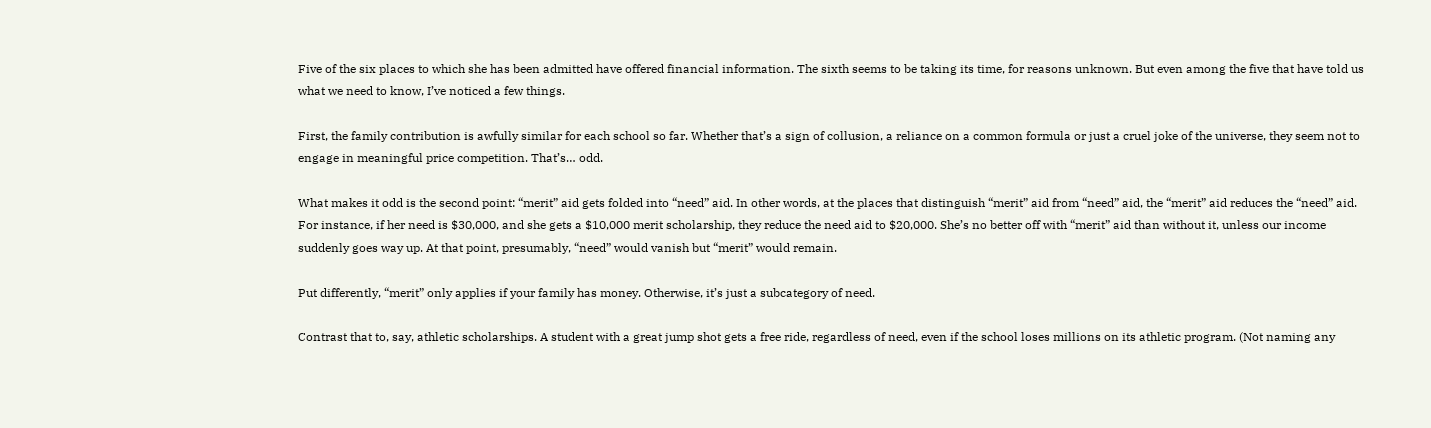Five of the six places to which she has been admitted have offered financial information. The sixth seems to be taking its time, for reasons unknown. But even among the five that have told us what we need to know, I’ve noticed a few things.

First, the family contribution is awfully similar for each school so far. Whether that’s a sign of collusion, a reliance on a common formula or just a cruel joke of the universe, they seem not to engage in meaningful price competition. That’s… odd.

What makes it odd is the second point: “merit” aid gets folded into “need” aid. In other words, at the places that distinguish “merit” aid from “need” aid, the “merit” aid reduces the “need” aid. For instance, if her need is $30,000, and she gets a $10,000 merit scholarship, they reduce the need aid to $20,000. She’s no better off with “merit” aid than without it, unless our income suddenly goes way up. At that point, presumably, “need” would vanish but “merit” would remain.

Put differently, “merit” only applies if your family has money. Otherwise, it’s just a subcategory of need.

Contrast that to, say, athletic scholarships. A student with a great jump shot gets a free ride, regardless of need, even if the school loses millions on its athletic program. (Not naming any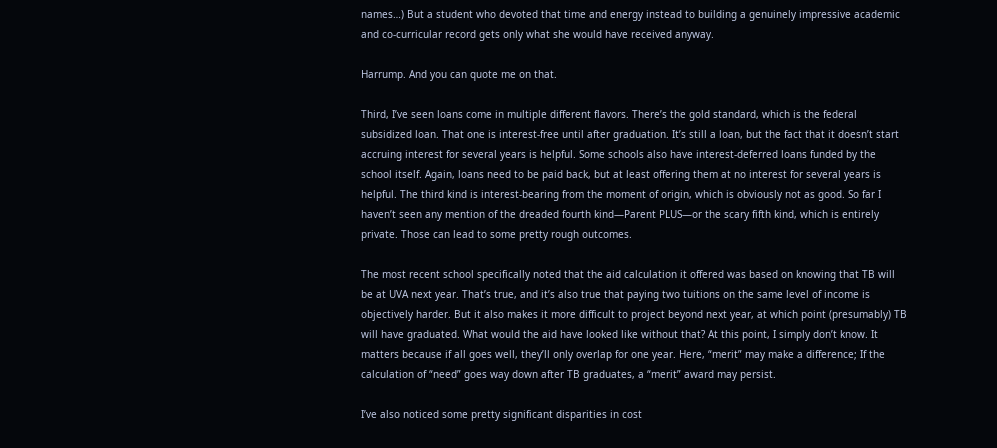names…) But a student who devoted that time and energy instead to building a genuinely impressive academic and co-curricular record gets only what she would have received anyway.

Harrump. And you can quote me on that.

Third, I’ve seen loans come in multiple different flavors. There’s the gold standard, which is the federal subsidized loan. That one is interest-free until after graduation. It’s still a loan, but the fact that it doesn’t start accruing interest for several years is helpful. Some schools also have interest-deferred loans funded by the school itself. Again, loans need to be paid back, but at least offering them at no interest for several years is helpful. The third kind is interest-bearing from the moment of origin, which is obviously not as good. So far I haven’t seen any mention of the dreaded fourth kind—Parent PLUS—or the scary fifth kind, which is entirely private. Those can lead to some pretty rough outcomes.

The most recent school specifically noted that the aid calculation it offered was based on knowing that TB will be at UVA next year. That’s true, and it’s also true that paying two tuitions on the same level of income is objectively harder. But it also makes it more difficult to project beyond next year, at which point (presumably) TB will have graduated. What would the aid have looked like without that? At this point, I simply don’t know. It matters because if all goes well, they’ll only overlap for one year. Here, “merit” may make a difference; If the calculation of “need” goes way down after TB graduates, a “merit” award may persist.

I’ve also noticed some pretty significant disparities in cost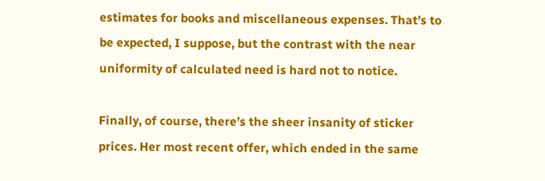estimates for books and miscellaneous expenses. That’s to be expected, I suppose, but the contrast with the near uniformity of calculated need is hard not to notice.

Finally, of course, there’s the sheer insanity of sticker prices. Her most recent offer, which ended in the same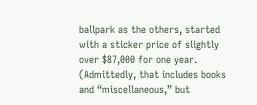ballpark as the others, started with a sticker price of slightly over $87,000 for one year. (Admittedly, that includes books and “miscellaneous,” but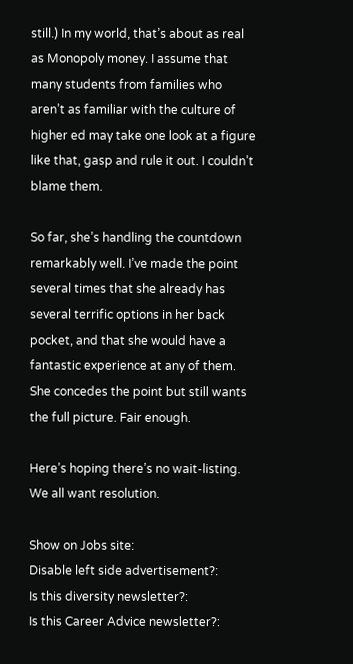still.) In my world, that’s about as real as Monopoly money. I assume that many students from families who aren’t as familiar with the culture of higher ed may take one look at a figure like that, gasp and rule it out. I couldn’t blame them.

So far, she’s handling the countdown remarkably well. I’ve made the point several times that she already has several terrific options in her back pocket, and that she would have a fantastic experience at any of them. She concedes the point but still wants the full picture. Fair enough.

Here’s hoping there’s no wait-listing. We all want resolution.

Show on Jobs site:
Disable left side advertisement?:
Is this diversity newsletter?:
Is this Career Advice newsletter?: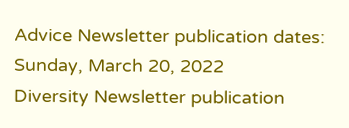Advice Newsletter publication dates:
Sunday, March 20, 2022
Diversity Newsletter publication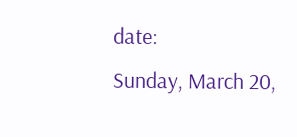date:
Sunday, March 20,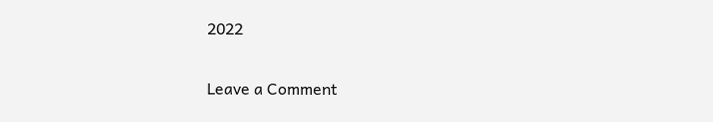2022

Leave a Comment